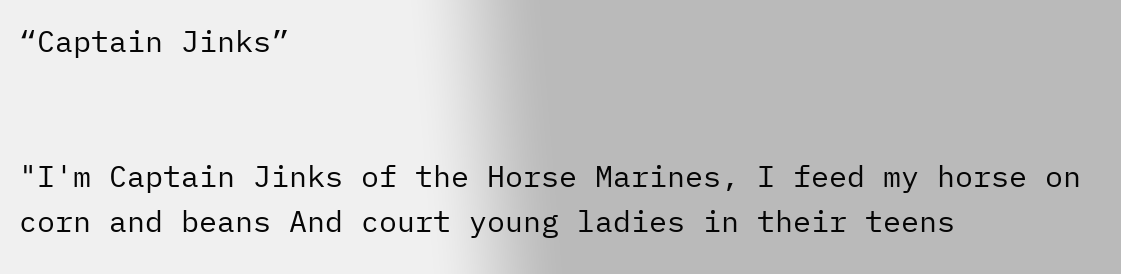“Captain Jinks”


"I'm Captain Jinks of the Horse Marines, I feed my horse on corn and beans And court young ladies in their teens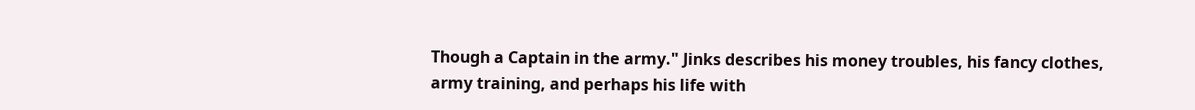Though a Captain in the army." Jinks describes his money troubles, his fancy clothes, army training, and perhaps his life with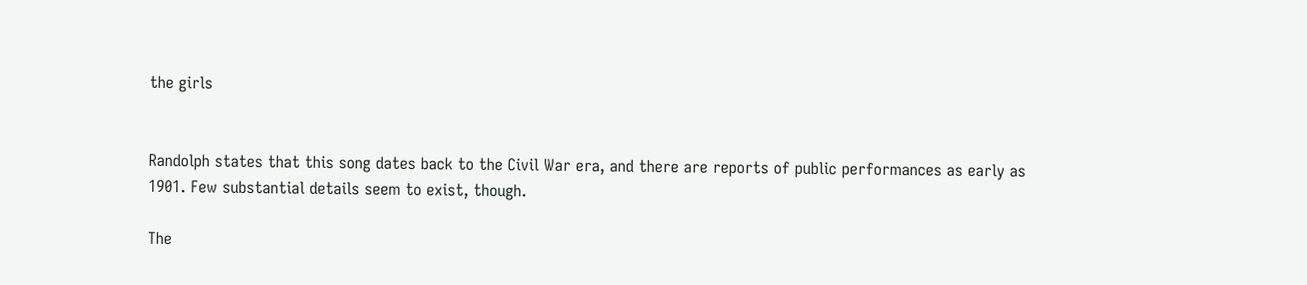the girls


Randolph states that this song dates back to the Civil War era, and there are reports of public performances as early as 1901. Few substantial details seem to exist, though.

The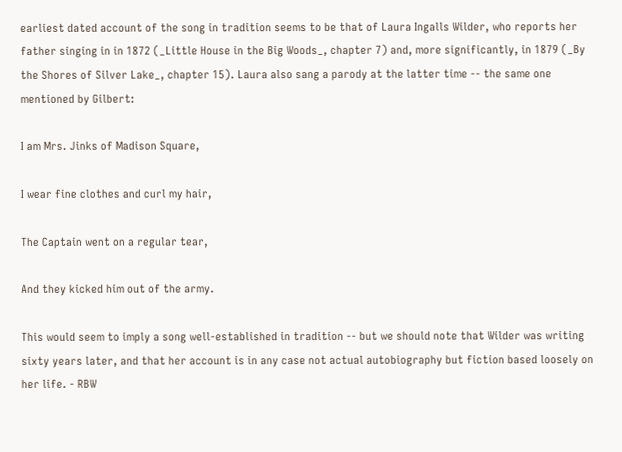earliest dated account of the song in tradition seems to be that of Laura Ingalls Wilder, who reports her father singing in in 1872 (_Little House in the Big Woods_, chapter 7) and, more significantly, in 1879 (_By the Shores of Silver Lake_, chapter 15). Laura also sang a parody at the latter time -- the same one mentioned by Gilbert:

I am Mrs. Jinks of Madison Square,

I wear fine clothes and curl my hair,

The Captain went on a regular tear,

And they kicked him out of the army.

This would seem to imply a song well-established in tradition -- but we should note that Wilder was writing sixty years later, and that her account is in any case not actual autobiography but fiction based loosely on her life. - RBW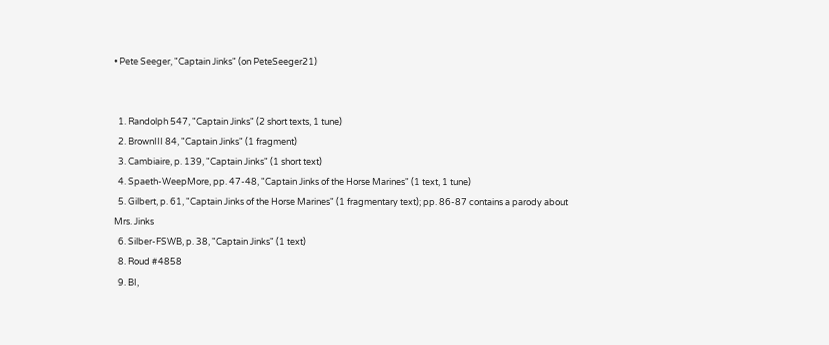• Pete Seeger, "Captain Jinks" (on PeteSeeger21)


  1. Randolph 547, "Captain Jinks" (2 short texts, 1 tune)
  2. BrownIII 84, "Captain Jinks" (1 fragment)
  3. Cambiaire, p. 139, "Captain Jinks" (1 short text)
  4. Spaeth-WeepMore, pp. 47-48, "Captain Jinks of the Horse Marines" (1 text, 1 tune)
  5. Gilbert, p. 61, "Captain Jinks of the Horse Marines" (1 fragmentary text); pp. 86-87 contains a parody about Mrs. Jinks
  6. Silber-FSWB, p. 38, "Captain Jinks" (1 text)
  8. Roud #4858
  9. BI,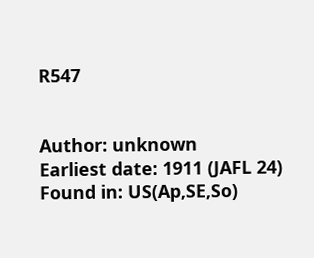R547


Author: unknown
Earliest date: 1911 (JAFL 24)
Found in: US(Ap,SE,So)